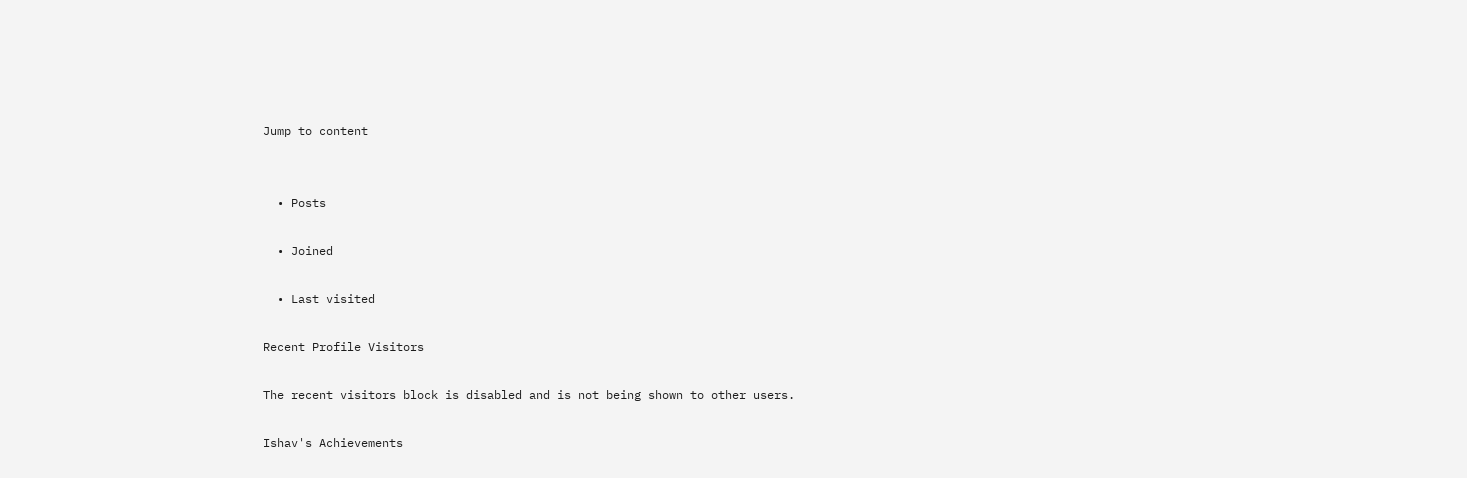Jump to content


  • Posts

  • Joined

  • Last visited

Recent Profile Visitors

The recent visitors block is disabled and is not being shown to other users.

Ishav's Achievements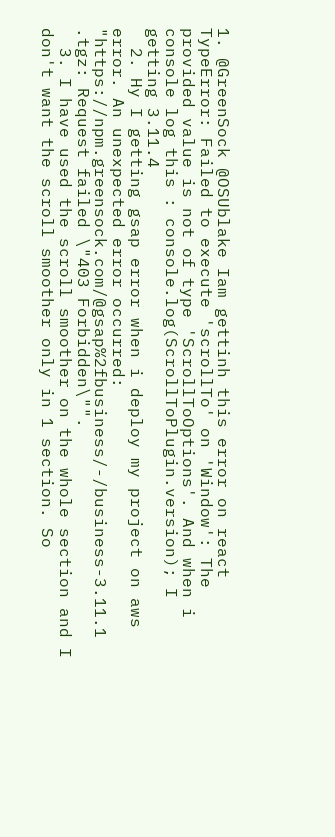1. @GreenSock @OSUblake Iam gettinh this error on react TypeError: Failed to execute 'scrollTo' on 'Window': The provided value is not of type 'ScrollToOptions'. And when i console log this : console.log(ScrollToPlugin.version); I getting 3.11.4
  2. Hy I getting gsap error when i deploy my project on aws error. An unexpected error occurred: "https://npm.greensock.com/@gsap%2fbusiness/-/business-3.11.1 .tgz: Request failed \"403 Forbidden\"".
  3. I have used the scroll smoother on the whole section and I don't want the scroll smoother only in 1 section. So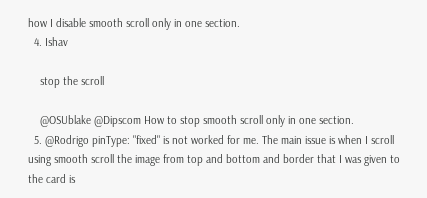how I disable smooth scroll only in one section.
  4. Ishav

    stop the scroll

    @OSUblake @Dipscom How to stop smooth scroll only in one section.
  5. @Rodrigo pinType: "fixed" is not worked for me. The main issue is when I scroll using smooth scroll the image from top and bottom and border that I was given to the card is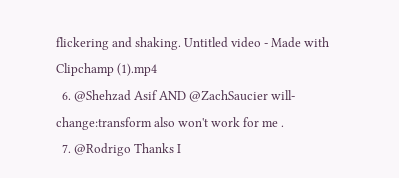flickering and shaking. Untitled video - Made with Clipchamp (1).mp4
  6. @Shehzad Asif AND @ZachSaucier will-change:transform also won't work for me .
  7. @Rodrigo Thanks I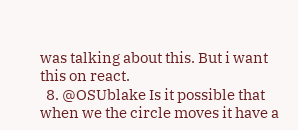was talking about this. But i want this on react.
  8. @OSUblake Is it possible that when we the circle moves it have a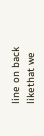line on back likethat we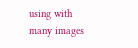using with many images